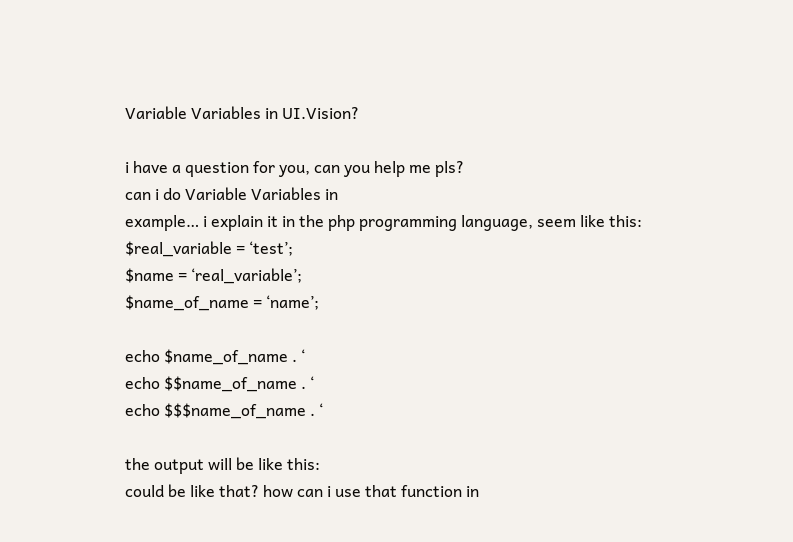Variable Variables in UI.Vision?

i have a question for you, can you help me pls?
can i do Variable Variables in
example… i explain it in the php programming language, seem like this:
$real_variable = ‘test’;
$name = ‘real_variable’;
$name_of_name = ‘name’;

echo $name_of_name . ‘
echo $$name_of_name . ‘
echo $$$name_of_name . ‘

the output will be like this:
could be like that? how can i use that function in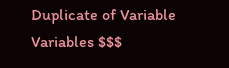Duplicate of Variable Variables $$$